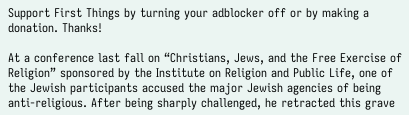Support First Things by turning your adblocker off or by making a  donation. Thanks!

At a conference last fall on “Christians, Jews, and the Free Exercise of Religion” sponsored by the Institute on Religion and Public Life, one of the Jewish participants accused the major Jewish agencies of being anti-religious. After being sharply challenged, he retracted this grave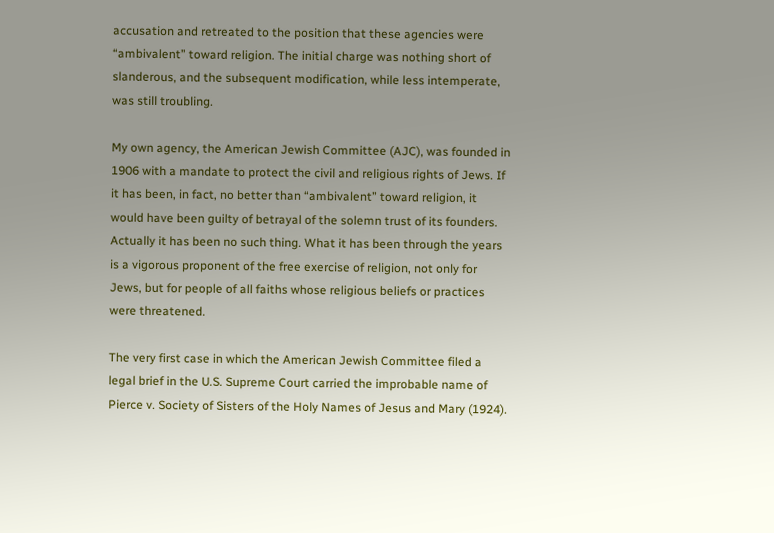accusation and retreated to the position that these agencies were “ambivalent” toward religion. The initial charge was nothing short of slanderous, and the subsequent modification, while less intemperate, was still troubling.

My own agency, the American Jewish Committee (AJC), was founded in 1906 with a mandate to protect the civil and religious rights of Jews. If it has been, in fact, no better than “ambivalent” toward religion, it would have been guilty of betrayal of the solemn trust of its founders. Actually it has been no such thing. What it has been through the years is a vigorous proponent of the free exercise of religion, not only for Jews, but for people of all faiths whose religious beliefs or practices were threatened.

The very first case in which the American Jewish Committee filed a legal brief in the U.S. Supreme Court carried the improbable name of Pierce v. Society of Sisters of the Holy Names of Jesus and Mary (1924).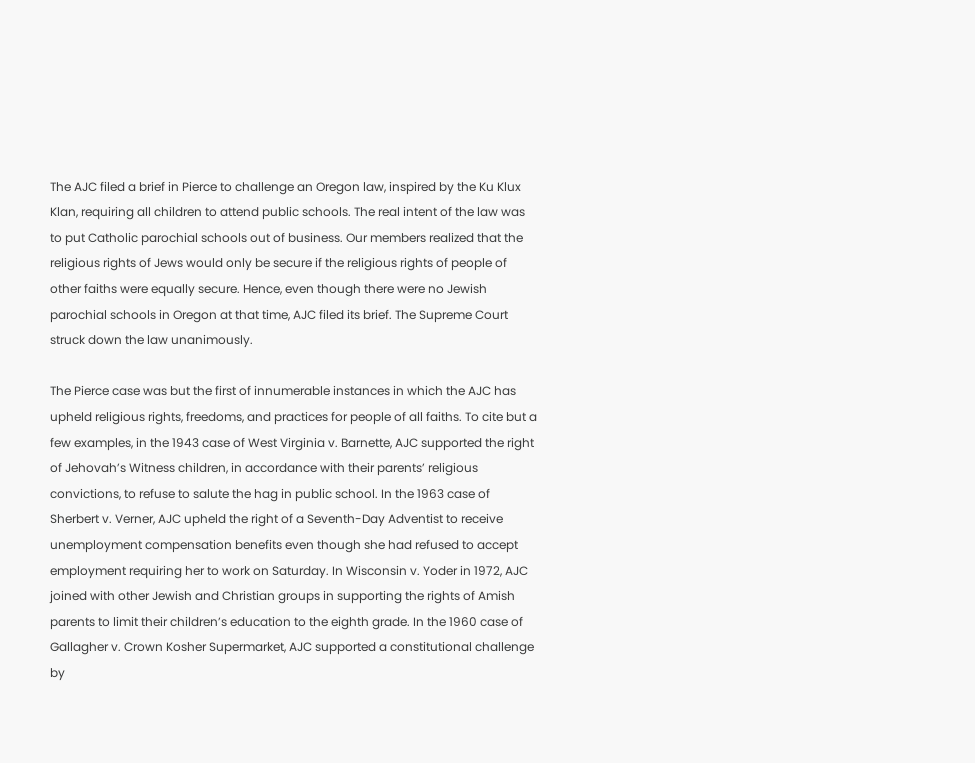The AJC filed a brief in Pierce to challenge an Oregon law, inspired by the Ku Klux Klan, requiring all children to attend public schools. The real intent of the law was to put Catholic parochial schools out of business. Our members realized that the religious rights of Jews would only be secure if the religious rights of people of other faiths were equally secure. Hence, even though there were no Jewish parochial schools in Oregon at that time, AJC filed its brief. The Supreme Court struck down the law unanimously.

The Pierce case was but the first of innumerable instances in which the AJC has upheld religious rights, freedoms, and practices for people of all faiths. To cite but a few examples, in the 1943 case of West Virginia v. Barnette, AJC supported the right of Jehovah’s Witness children, in accordance with their parents’ religious convictions, to refuse to salute the hag in public school. In the 1963 case of Sherbert v. Verner, AJC upheld the right of a Seventh-Day Adventist to receive unemployment compensation benefits even though she had refused to accept employment requiring her to work on Saturday. In Wisconsin v. Yoder in 1972, AJC joined with other Jewish and Christian groups in supporting the rights of Amish parents to limit their children’s education to the eighth grade. In the 1960 case of Gallagher v. Crown Kosher Supermarket, AJC supported a constitutional challenge by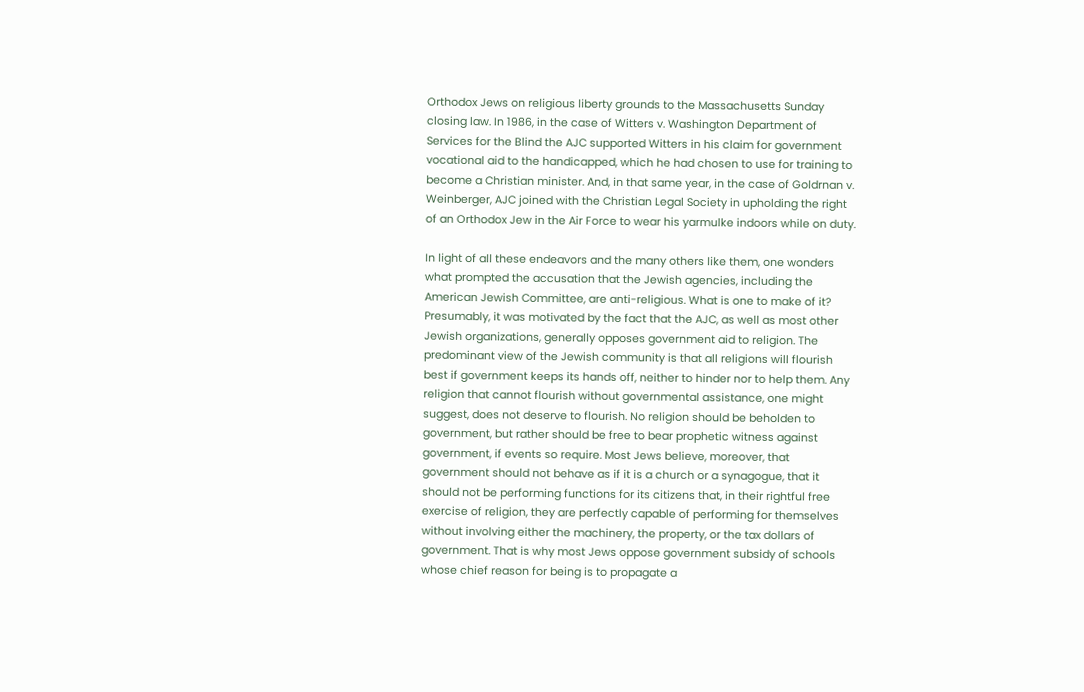Orthodox Jews on religious liberty grounds to the Massachusetts Sunday closing law. In 1986, in the case of Witters v. Washington Department of Services for the Blind the AJC supported Witters in his claim for government vocational aid to the handicapped, which he had chosen to use for training to become a Christian minister. And, in that same year, in the case of Goldrnan v. Weinberger, AJC joined with the Christian Legal Society in upholding the right of an Orthodox Jew in the Air Force to wear his yarmulke indoors while on duty.

In light of all these endeavors and the many others like them, one wonders what prompted the accusation that the Jewish agencies, including the American Jewish Committee, are anti-religious. What is one to make of it? Presumably, it was motivated by the fact that the AJC, as well as most other Jewish organizations, generally opposes government aid to religion. The predominant view of the Jewish community is that all religions will flourish best if government keeps its hands off, neither to hinder nor to help them. Any religion that cannot flourish without governmental assistance, one might suggest, does not deserve to flourish. No religion should be beholden to government, but rather should be free to bear prophetic witness against government, if events so require. Most Jews believe, moreover, that government should not behave as if it is a church or a synagogue, that it should not be performing functions for its citizens that, in their rightful free exercise of religion, they are perfectly capable of performing for themselves without involving either the machinery, the property, or the tax dollars of government. That is why most Jews oppose government subsidy of schools whose chief reason for being is to propagate a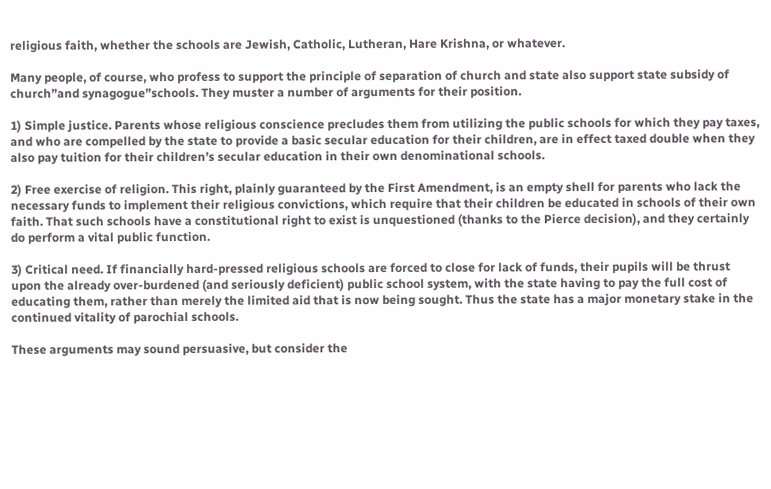religious faith, whether the schools are Jewish, Catholic, Lutheran, Hare Krishna, or whatever.

Many people, of course, who profess to support the principle of separation of church and state also support state subsidy of church”and synagogue”schools. They muster a number of arguments for their position.

1) Simple justice. Parents whose religious conscience precludes them from utilizing the public schools for which they pay taxes, and who are compelled by the state to provide a basic secular education for their children, are in effect taxed double when they also pay tuition for their children’s secular education in their own denominational schools.

2) Free exercise of religion. This right, plainly guaranteed by the First Amendment, is an empty shell for parents who lack the necessary funds to implement their religious convictions, which require that their children be educated in schools of their own faith. That such schools have a constitutional right to exist is unquestioned (thanks to the Pierce decision), and they certainly do perform a vital public function.

3) Critical need. If financially hard-pressed religious schools are forced to close for lack of funds, their pupils will be thrust upon the already over-burdened (and seriously deficient) public school system, with the state having to pay the full cost of educating them, rather than merely the limited aid that is now being sought. Thus the state has a major monetary stake in the continued vitality of parochial schools.

These arguments may sound persuasive, but consider the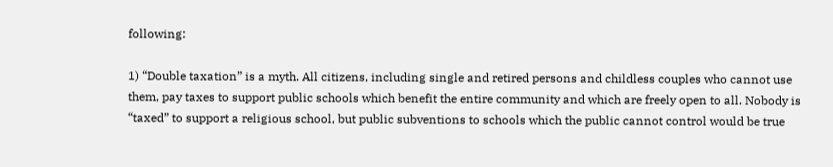following:

1) “Double taxation” is a myth. All citizens, including single and retired persons and childless couples who cannot use them, pay taxes to support public schools which benefit the entire community and which are freely open to all. Nobody is “taxed” to support a religious school, but public subventions to schools which the public cannot control would be true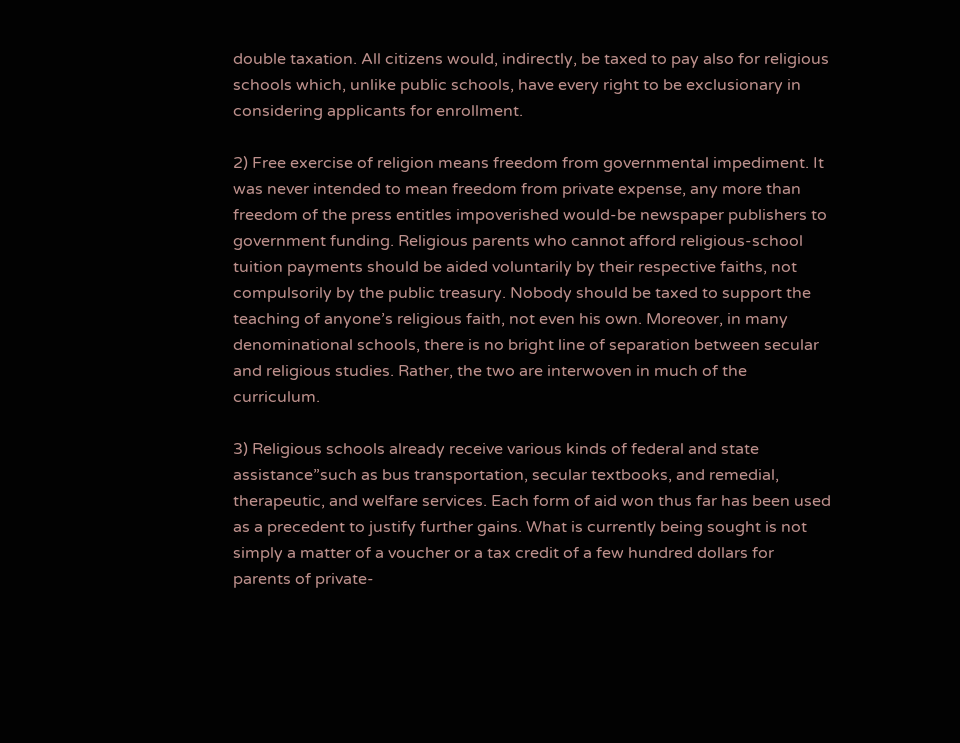double taxation. All citizens would, indirectly, be taxed to pay also for religious schools which, unlike public schools, have every right to be exclusionary in considering applicants for enrollment.

2) Free exercise of religion means freedom from governmental impediment. It was never intended to mean freedom from private expense, any more than freedom of the press entitles impoverished would-be newspaper publishers to government funding. Religious parents who cannot afford religious-school tuition payments should be aided voluntarily by their respective faiths, not compulsorily by the public treasury. Nobody should be taxed to support the teaching of anyone’s religious faith, not even his own. Moreover, in many denominational schools, there is no bright line of separation between secular and religious studies. Rather, the two are interwoven in much of the curriculum.

3) Religious schools already receive various kinds of federal and state assistance”such as bus transportation, secular textbooks, and remedial, therapeutic, and welfare services. Each form of aid won thus far has been used as a precedent to justify further gains. What is currently being sought is not simply a matter of a voucher or a tax credit of a few hundred dollars for parents of private-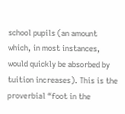school pupils (an amount which, in most instances, would quickly be absorbed by tuition increases). This is the proverbial “foot in the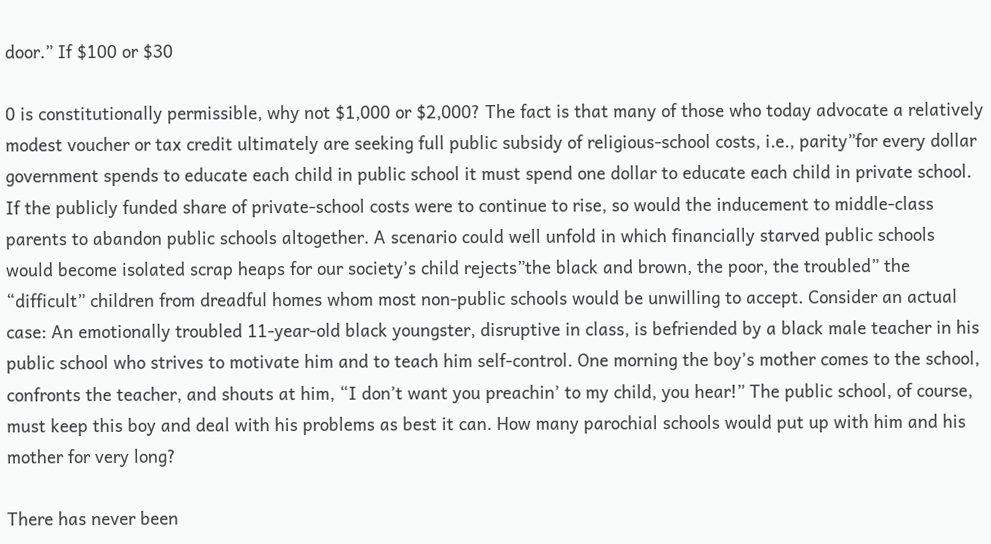door.” If $100 or $30

0 is constitutionally permissible, why not $1,000 or $2,000? The fact is that many of those who today advocate a relatively modest voucher or tax credit ultimately are seeking full public subsidy of religious-school costs, i.e., parity”for every dollar government spends to educate each child in public school it must spend one dollar to educate each child in private school. If the publicly funded share of private-school costs were to continue to rise, so would the inducement to middle-class parents to abandon public schools altogether. A scenario could well unfold in which financially starved public schools would become isolated scrap heaps for our society’s child rejects”the black and brown, the poor, the troubled” the “difficult” children from dreadful homes whom most non-public schools would be unwilling to accept. Consider an actual case: An emotionally troubled 11-year-old black youngster, disruptive in class, is befriended by a black male teacher in his public school who strives to motivate him and to teach him self-control. One morning the boy’s mother comes to the school, confronts the teacher, and shouts at him, “I don’t want you preachin’ to my child, you hear!” The public school, of course, must keep this boy and deal with his problems as best it can. How many parochial schools would put up with him and his mother for very long?

There has never been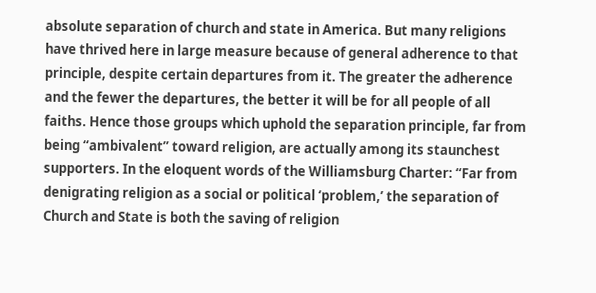absolute separation of church and state in America. But many religions have thrived here in large measure because of general adherence to that principle, despite certain departures from it. The greater the adherence and the fewer the departures, the better it will be for all people of all faiths. Hence those groups which uphold the separation principle, far from being “ambivalent” toward religion, are actually among its staunchest supporters. In the eloquent words of the Williamsburg Charter: “Far from denigrating religion as a social or political ‘problem,’ the separation of Church and State is both the saving of religion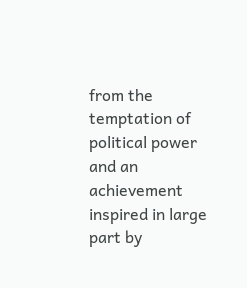from the temptation of political power and an achievement inspired in large part by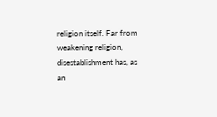religion itself. Far from weakening religion, disestablishment has, as an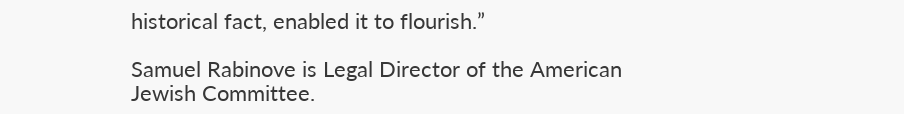historical fact, enabled it to flourish.”

Samuel Rabinove is Legal Director of the American Jewish Committee.